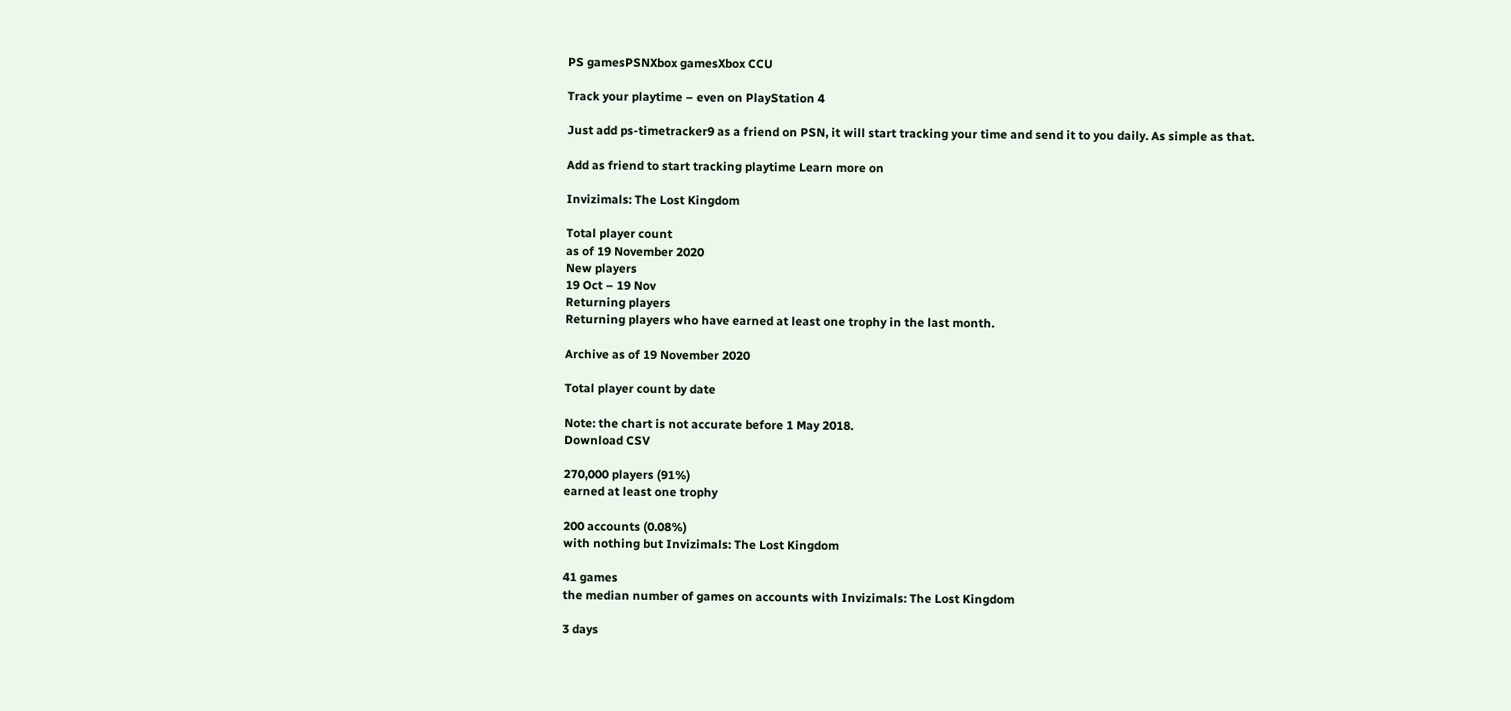PS gamesPSNXbox gamesXbox CCU

Track your playtime – even on PlayStation 4

Just add ps-timetracker9 as a friend on PSN, it will start tracking your time and send it to you daily. As simple as that.

Add as friend to start tracking playtime Learn more on

Invizimals: The Lost Kingdom

Total player count
as of 19 November 2020
New players
19 Oct – 19 Nov
Returning players
Returning players who have earned at least one trophy in the last month.

Archive as of 19 November 2020

Total player count by date

Note: the chart is not accurate before 1 May 2018.
Download CSV

270,000 players (91%)
earned at least one trophy

200 accounts (0.08%)
with nothing but Invizimals: The Lost Kingdom

41 games
the median number of games on accounts with Invizimals: The Lost Kingdom

3 days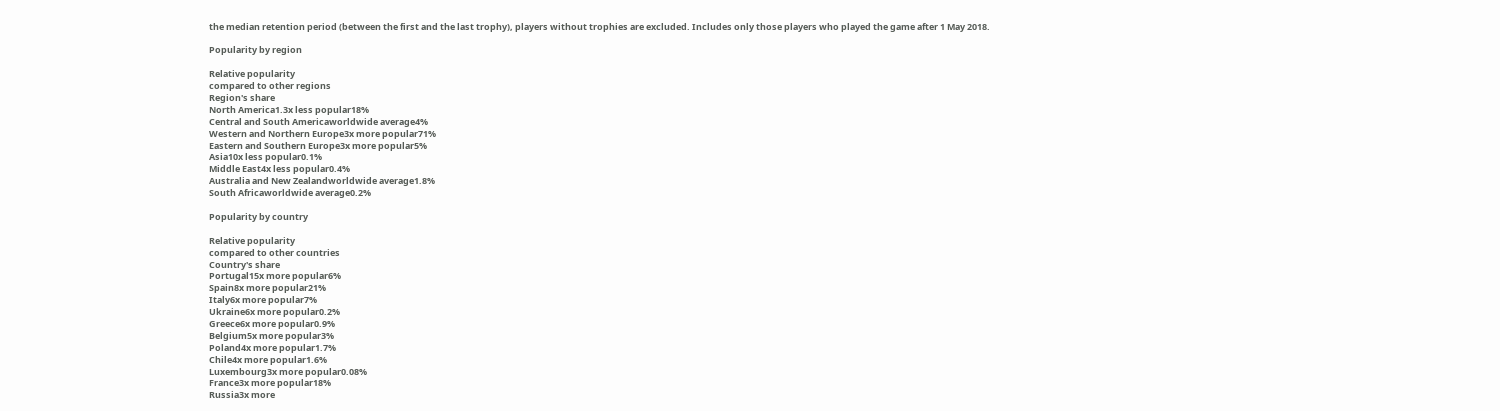the median retention period (between the first and the last trophy), players without trophies are excluded. Includes only those players who played the game after 1 May 2018.

Popularity by region

Relative popularity
compared to other regions
Region's share
North America1.3x less popular18%
Central and South Americaworldwide average4%
Western and Northern Europe3x more popular71%
Eastern and Southern Europe3x more popular5%
Asia10x less popular0.1%
Middle East4x less popular0.4%
Australia and New Zealandworldwide average1.8%
South Africaworldwide average0.2%

Popularity by country

Relative popularity
compared to other countries
Country's share
Portugal15x more popular6%
Spain8x more popular21%
Italy6x more popular7%
Ukraine6x more popular0.2%
Greece6x more popular0.9%
Belgium5x more popular3%
Poland4x more popular1.7%
Chile4x more popular1.6%
Luxembourg3x more popular0.08%
France3x more popular18%
Russia3x more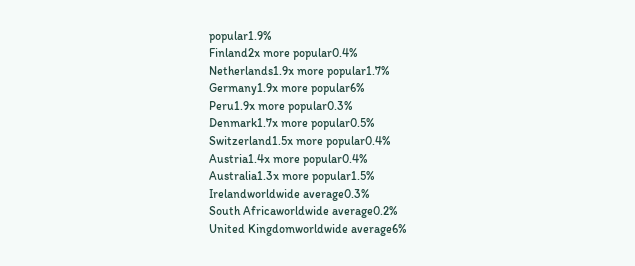popular1.9%
Finland2x more popular0.4%
Netherlands1.9x more popular1.7%
Germany1.9x more popular6%
Peru1.9x more popular0.3%
Denmark1.7x more popular0.5%
Switzerland1.5x more popular0.4%
Austria1.4x more popular0.4%
Australia1.3x more popular1.5%
Irelandworldwide average0.3%
South Africaworldwide average0.2%
United Kingdomworldwide average6%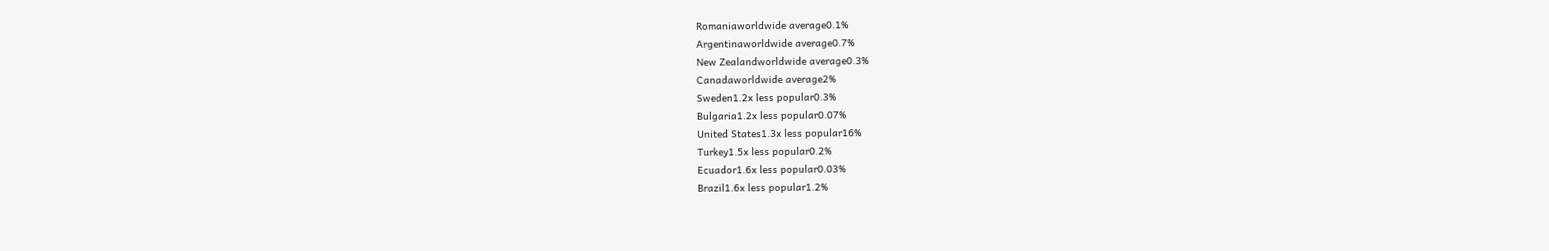Romaniaworldwide average0.1%
Argentinaworldwide average0.7%
New Zealandworldwide average0.3%
Canadaworldwide average2%
Sweden1.2x less popular0.3%
Bulgaria1.2x less popular0.07%
United States1.3x less popular16%
Turkey1.5x less popular0.2%
Ecuador1.6x less popular0.03%
Brazil1.6x less popular1.2%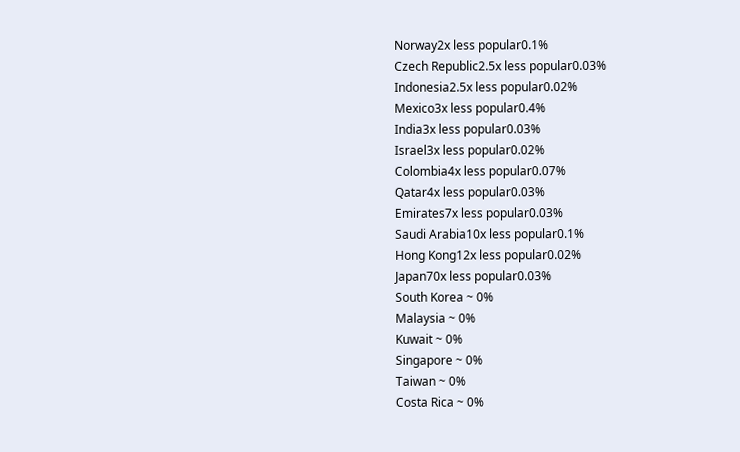Norway2x less popular0.1%
Czech Republic2.5x less popular0.03%
Indonesia2.5x less popular0.02%
Mexico3x less popular0.4%
India3x less popular0.03%
Israel3x less popular0.02%
Colombia4x less popular0.07%
Qatar4x less popular0.03%
Emirates7x less popular0.03%
Saudi Arabia10x less popular0.1%
Hong Kong12x less popular0.02%
Japan70x less popular0.03%
South Korea ~ 0%
Malaysia ~ 0%
Kuwait ~ 0%
Singapore ~ 0%
Taiwan ~ 0%
Costa Rica ~ 0%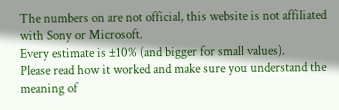The numbers on are not official, this website is not affiliated with Sony or Microsoft.
Every estimate is ±10% (and bigger for small values).
Please read how it worked and make sure you understand the meaning of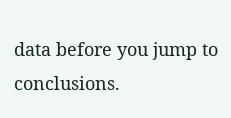data before you jump to conclusions.